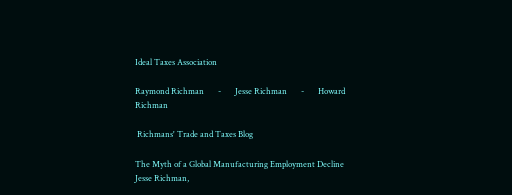Ideal Taxes Association

Raymond Richman       -       Jesse Richman       -       Howard Richman

 Richmans' Trade and Taxes Blog

The Myth of a Global Manufacturing Employment Decline
Jesse Richman,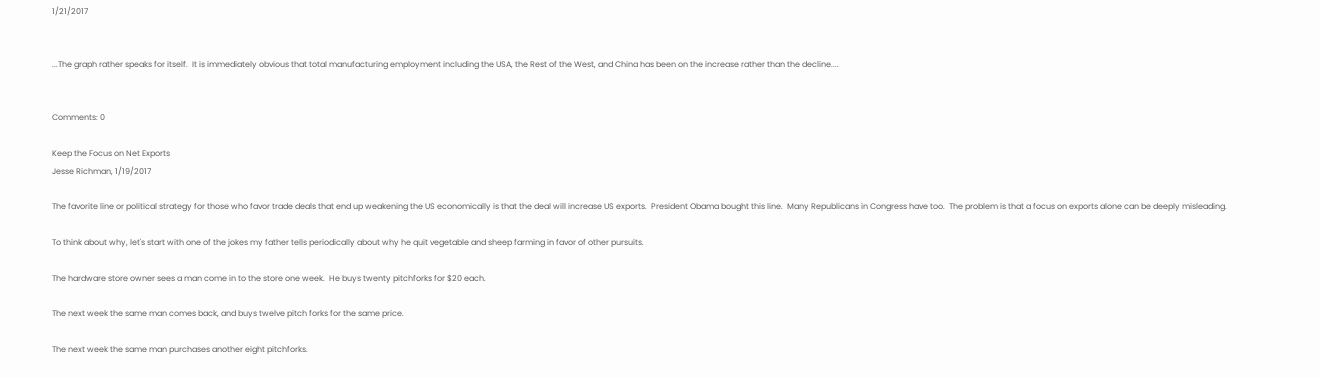1/21/2017


...The graph rather speaks for itself.  It is immediately obvious that total manufacturing employment including the USA, the Rest of the West, and China has been on the increase rather than the decline....


Comments: 0

Keep the Focus on Net Exports
Jesse Richman, 1/19/2017

The favorite line or political strategy for those who favor trade deals that end up weakening the US economically is that the deal will increase US exports.  President Obama bought this line.  Many Republicans in Congress have too.  The problem is that a focus on exports alone can be deeply misleading.

To think about why, let's start with one of the jokes my father tells periodically about why he quit vegetable and sheep farming in favor of other pursuits.

The hardware store owner sees a man come in to the store one week.  He buys twenty pitchforks for $20 each.

The next week the same man comes back, and buys twelve pitch forks for the same price.

The next week the same man purchases another eight pitchforks.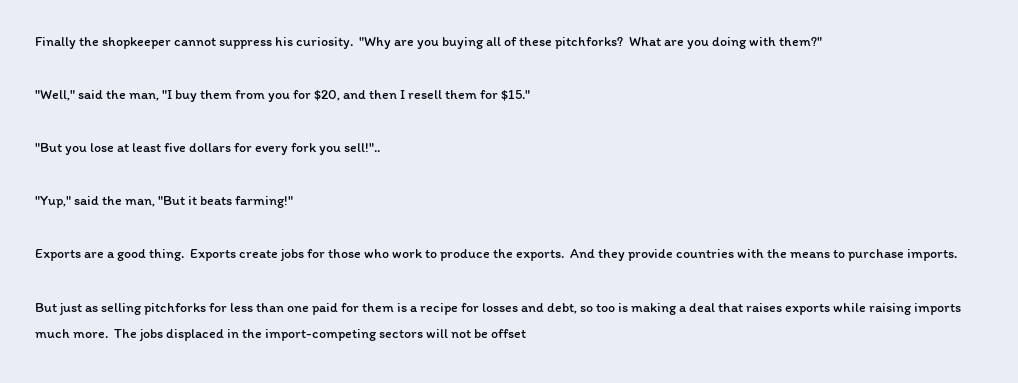Finally the shopkeeper cannot suppress his curiosity.  "Why are you buying all of these pitchforks?  What are you doing with them?"

"Well," said the man, "I buy them from you for $20, and then I resell them for $15."

"But you lose at least five dollars for every fork you sell!"..

"Yup," said the man, "But it beats farming!"

Exports are a good thing.  Exports create jobs for those who work to produce the exports.  And they provide countries with the means to purchase imports.

But just as selling pitchforks for less than one paid for them is a recipe for losses and debt, so too is making a deal that raises exports while raising imports much more.  The jobs displaced in the import-competing sectors will not be offset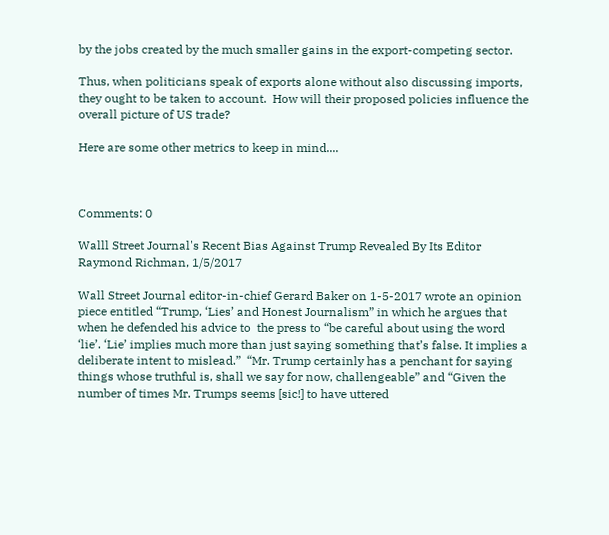by the jobs created by the much smaller gains in the export-competing sector.

Thus, when politicians speak of exports alone without also discussing imports, they ought to be taken to account.  How will their proposed policies influence the overall picture of US trade?

Here are some other metrics to keep in mind....



Comments: 0

Walll Street Journal's Recent Bias Against Trump Revealed By Its Editor
Raymond Richman, 1/5/2017

Wall Street Journal editor-in-chief Gerard Baker on 1-5-2017 wrote an opinion piece entitled “Trump, ‘Lies’ and Honest Journalism” in which he argues that when he defended his advice to  the press to “be careful about using the word ‘lie’. ‘Lie’ implies much more than just saying something that’s false. It implies a deliberate intent to mislead.”  “Mr. Trump certainly has a penchant for saying things whose truthful is, shall we say for now, challengeable” and “Given the number of times Mr. Trumps seems [sic!] to have uttered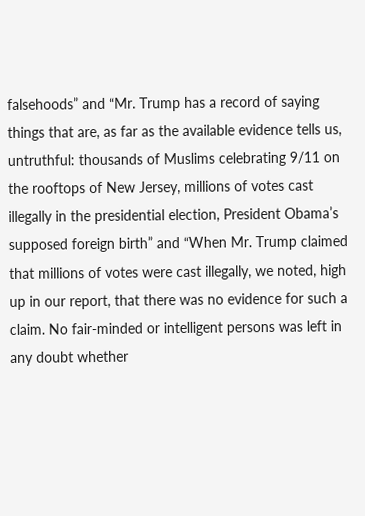falsehoods” and “Mr. Trump has a record of saying things that are, as far as the available evidence tells us, untruthful: thousands of Muslims celebrating 9/11 on the rooftops of New Jersey, millions of votes cast illegally in the presidential election, President Obama’s supposed foreign birth” and “When Mr. Trump claimed that millions of votes were cast illegally, we noted, high up in our report, that there was no evidence for such a claim. No fair-minded or intelligent persons was left in any doubt whether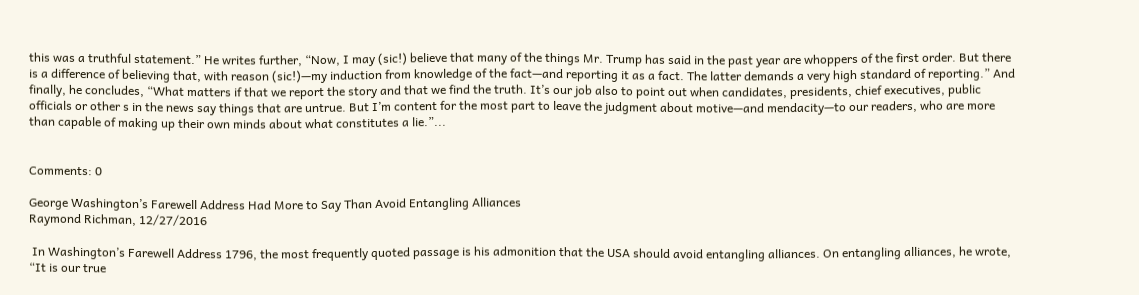this was a truthful statement.” He writes further, “Now, I may (sic!) believe that many of the things Mr. Trump has said in the past year are whoppers of the first order. But there is a difference of believing that, with reason (sic!)—my induction from knowledge of the fact—and reporting it as a fact. The latter demands a very high standard of reporting.” And finally, he concludes, “What matters if that we report the story and that we find the truth. It’s our job also to point out when candidates, presidents, chief executives, public officials or other s in the news say things that are untrue. But I’m content for the most part to leave the judgment about motive—and mendacity—to our readers, who are more than capable of making up their own minds about what constitutes a lie.”...


Comments: 0

George Washington’s Farewell Address Had More to Say Than Avoid Entangling Alliances
Raymond Richman, 12/27/2016

 In Washington’s Farewell Address 1796, the most frequently quoted passage is his admonition that the USA should avoid entangling alliances. On entangling alliances, he wrote,  “It is our true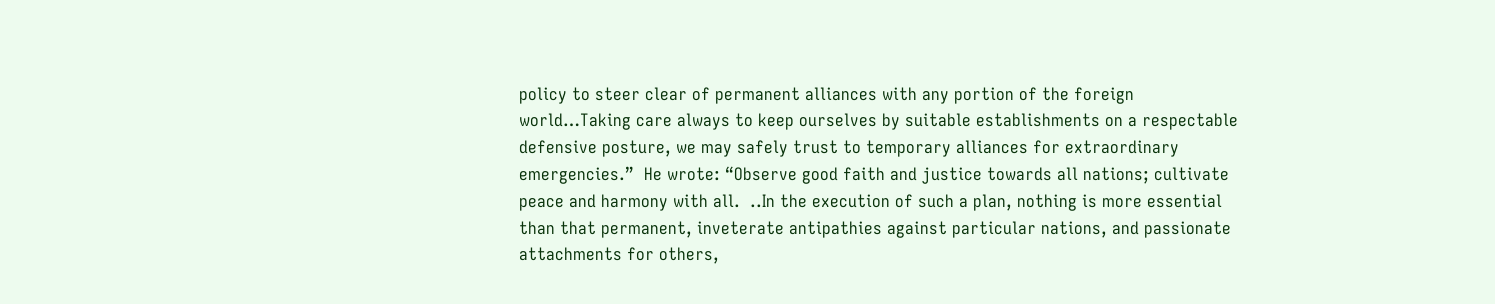policy to steer clear of permanent alliances with any portion of the foreign world…Taking care always to keep ourselves by suitable establishments on a respectable defensive posture, we may safely trust to temporary alliances for extraordinary emergencies.”  He wrote: “Observe good faith and justice towards all nations; cultivate peace and harmony with all.  ..In the execution of such a plan, nothing is more essential than that permanent, inveterate antipathies against particular nations, and passionate attachments for others,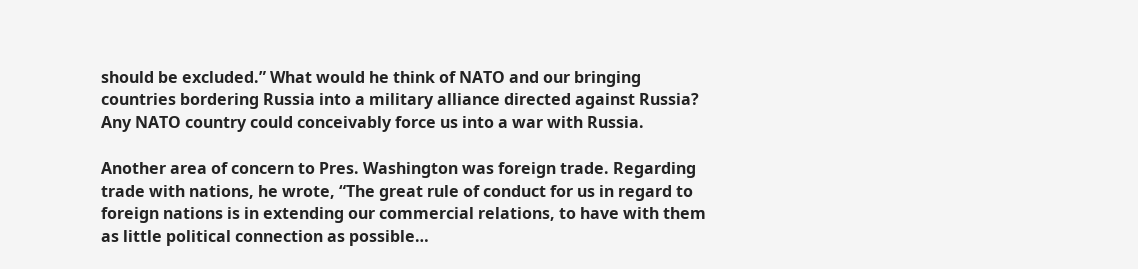should be excluded.” What would he think of NATO and our bringing countries bordering Russia into a military alliance directed against Russia? Any NATO country could conceivably force us into a war with Russia.

Another area of concern to Pres. Washington was foreign trade. Regarding trade with nations, he wrote, “The great rule of conduct for us in regard to foreign nations is in extending our commercial relations, to have with them as little political connection as possible…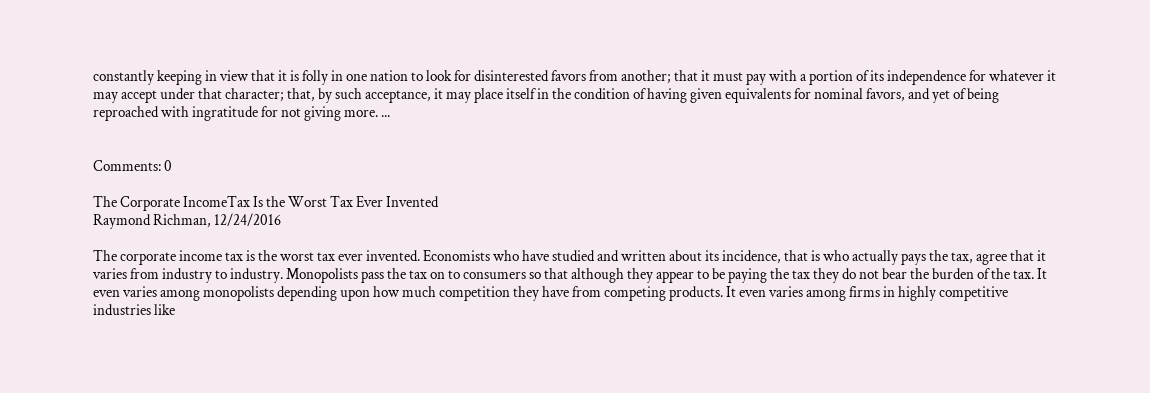constantly keeping in view that it is folly in one nation to look for disinterested favors from another; that it must pay with a portion of its independence for whatever it may accept under that character; that, by such acceptance, it may place itself in the condition of having given equivalents for nominal favors, and yet of being reproached with ingratitude for not giving more. ...


Comments: 0

The Corporate IncomeTax Is the Worst Tax Ever Invented
Raymond Richman, 12/24/2016

The corporate income tax is the worst tax ever invented. Economists who have studied and written about its incidence, that is who actually pays the tax, agree that it varies from industry to industry. Monopolists pass the tax on to consumers so that although they appear to be paying the tax they do not bear the burden of the tax. It even varies among monopolists depending upon how much competition they have from competing products. It even varies among firms in highly competitive industries like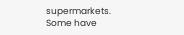supermarkets. Some have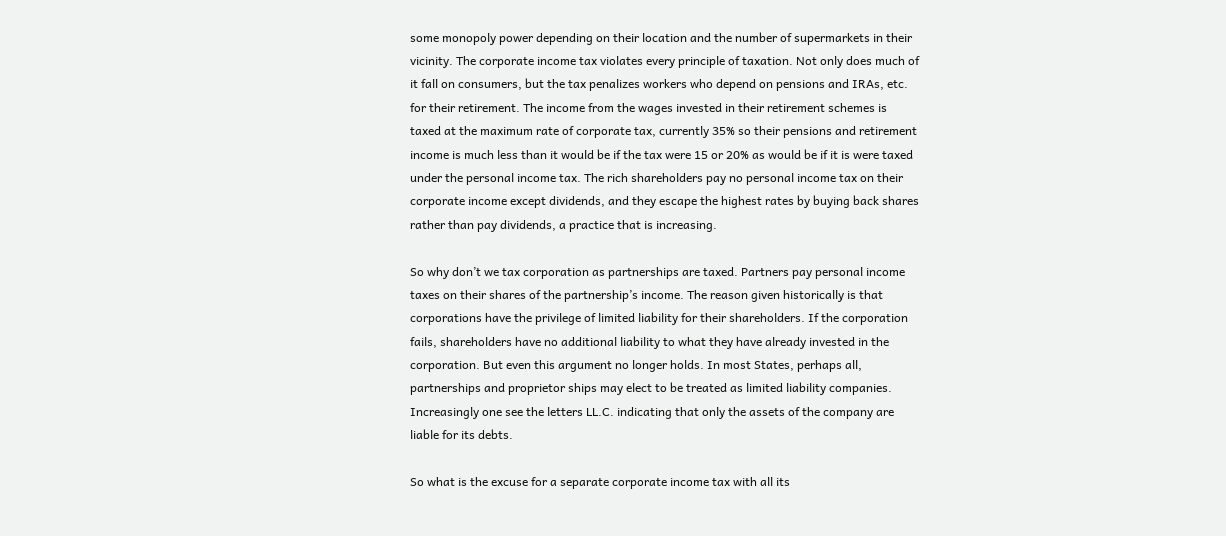some monopoly power depending on their location and the number of supermarkets in their vicinity. The corporate income tax violates every principle of taxation. Not only does much of it fall on consumers, but the tax penalizes workers who depend on pensions and IRAs, etc. for their retirement. The income from the wages invested in their retirement schemes is taxed at the maximum rate of corporate tax, currently 35% so their pensions and retirement income is much less than it would be if the tax were 15 or 20% as would be if it is were taxed under the personal income tax. The rich shareholders pay no personal income tax on their corporate income except dividends, and they escape the highest rates by buying back shares rather than pay dividends, a practice that is increasing.

So why don’t we tax corporation as partnerships are taxed. Partners pay personal income taxes on their shares of the partnership’s income. The reason given historically is that corporations have the privilege of limited liability for their shareholders. If the corporation fails, shareholders have no additional liability to what they have already invested in the corporation. But even this argument no longer holds. In most States, perhaps all, partnerships and proprietor ships may elect to be treated as limited liability companies. Increasingly one see the letters LL.C. indicating that only the assets of the company are liable for its debts.

So what is the excuse for a separate corporate income tax with all its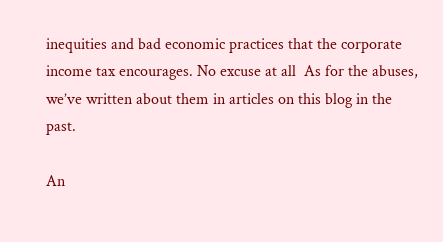inequities and bad economic practices that the corporate income tax encourages. No excuse at all  As for the abuses, we’ve written about them in articles on this blog in the past.

An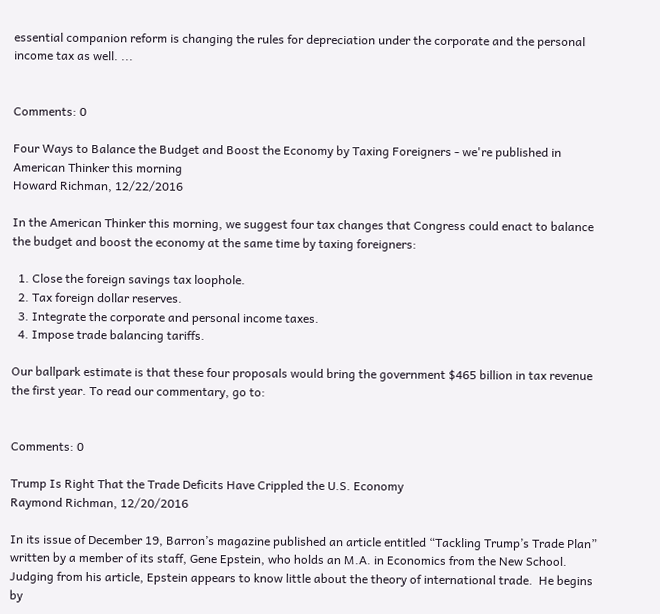essential companion reform is changing the rules for depreciation under the corporate and the personal income tax as well. ...


Comments: 0

Four Ways to Balance the Budget and Boost the Economy by Taxing Foreigners - we're published in American Thinker this morning
Howard Richman, 12/22/2016

In the American Thinker this morning, we suggest four tax changes that Congress could enact to balance the budget and boost the economy at the same time by taxing foreigners:

  1. Close the foreign savings tax loophole.
  2. Tax foreign dollar reserves.
  3. Integrate the corporate and personal income taxes.
  4. Impose trade balancing tariffs.

Our ballpark estimate is that these four proposals would bring the government $465 billion in tax revenue the first year. To read our commentary, go to:


Comments: 0

Trump Is Right That the Trade Deficits Have Crippled the U.S. Economy
Raymond Richman, 12/20/2016

In its issue of December 19, Barron’s magazine published an article entitled “Tackling Trump’s Trade Plan” written by a member of its staff, Gene Epstein, who holds an M.A. in Economics from the New School. Judging from his article, Epstein appears to know little about the theory of international trade.  He begins by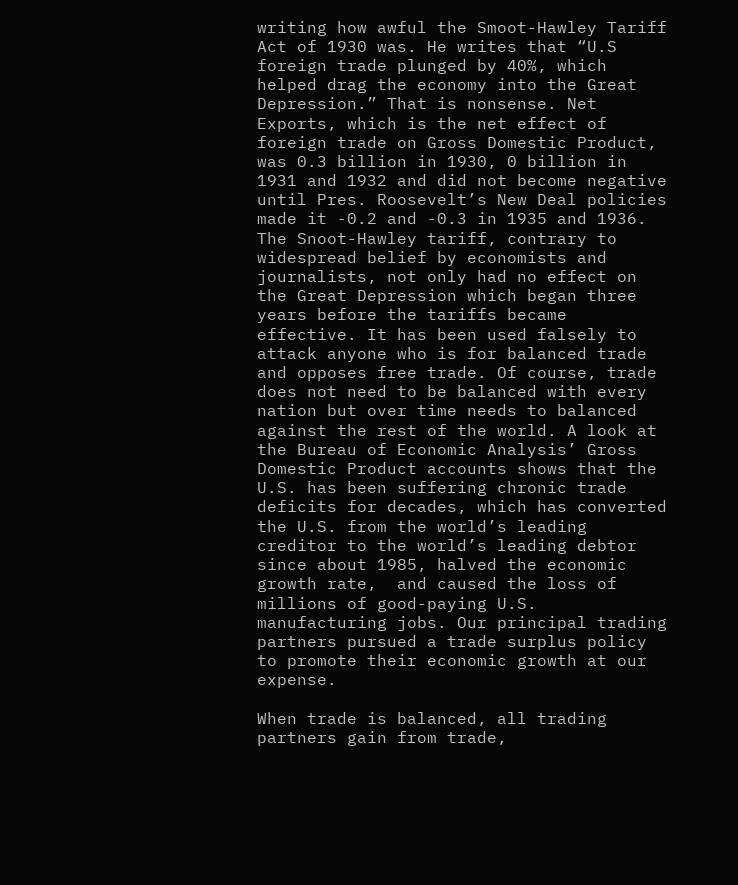writing how awful the Smoot-Hawley Tariff Act of 1930 was. He writes that “U.S foreign trade plunged by 40%, which helped drag the economy into the Great Depression.” That is nonsense. Net Exports, which is the net effect of foreign trade on Gross Domestic Product, was 0.3 billion in 1930, 0 billion in 1931 and 1932 and did not become negative until Pres. Roosevelt’s New Deal policies made it -0.2 and -0.3 in 1935 and 1936. The Snoot-Hawley tariff, contrary to widespread belief by economists and journalists, not only had no effect on the Great Depression which began three years before the tariffs became effective. It has been used falsely to attack anyone who is for balanced trade and opposes free trade. Of course, trade does not need to be balanced with every nation but over time needs to balanced against the rest of the world. A look at the Bureau of Economic Analysis’ Gross Domestic Product accounts shows that the U.S. has been suffering chronic trade deficits for decades, which has converted the U.S. from the world’s leading creditor to the world’s leading debtor since about 1985, halved the economic growth rate,  and caused the loss of millions of good-paying U.S. manufacturing jobs. Our principal trading partners pursued a trade surplus policy to promote their economic growth at our expense.

When trade is balanced, all trading partners gain from trade,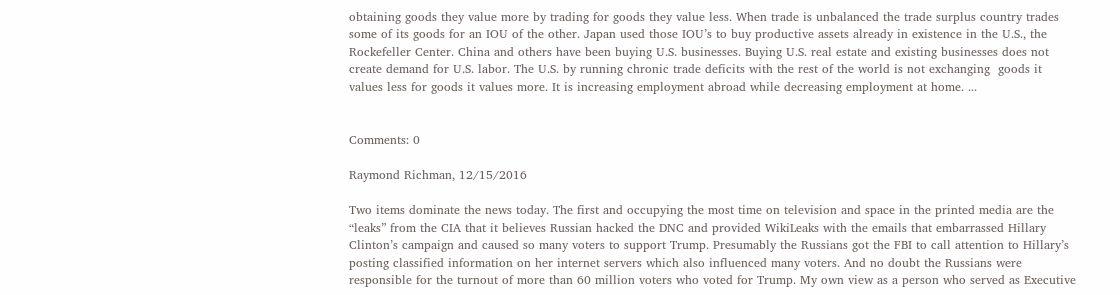obtaining goods they value more by trading for goods they value less. When trade is unbalanced the trade surplus country trades some of its goods for an IOU of the other. Japan used those IOU’s to buy productive assets already in existence in the U.S., the Rockefeller Center. China and others have been buying U.S. businesses. Buying U.S. real estate and existing businesses does not create demand for U.S. labor. The U.S. by running chronic trade deficits with the rest of the world is not exchanging  goods it values less for goods it values more. It is increasing employment abroad while decreasing employment at home. ...


Comments: 0

Raymond Richman, 12/15/2016

Two items dominate the news today. The first and occupying the most time on television and space in the printed media are the “leaks” from the CIA that it believes Russian hacked the DNC and provided WikiLeaks with the emails that embarrassed Hillary Clinton’s campaign and caused so many voters to support Trump. Presumably the Russians got the FBI to call attention to Hillary’s posting classified information on her internet servers which also influenced many voters. And no doubt the Russians were responsible for the turnout of more than 60 million voters who voted for Trump. My own view as a person who served as Executive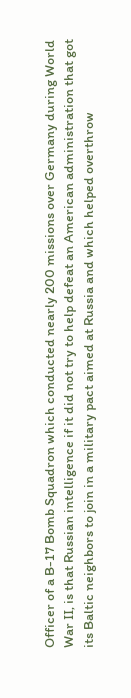Officer of a B-17 Bomb Squadron which conducted nearly 200 missions over Germany during World War II, is that Russian intelligence if it did not try to help defeat an American administration that got its Baltic neighbors to join in a military pact aimed at Russia and which helped overthrow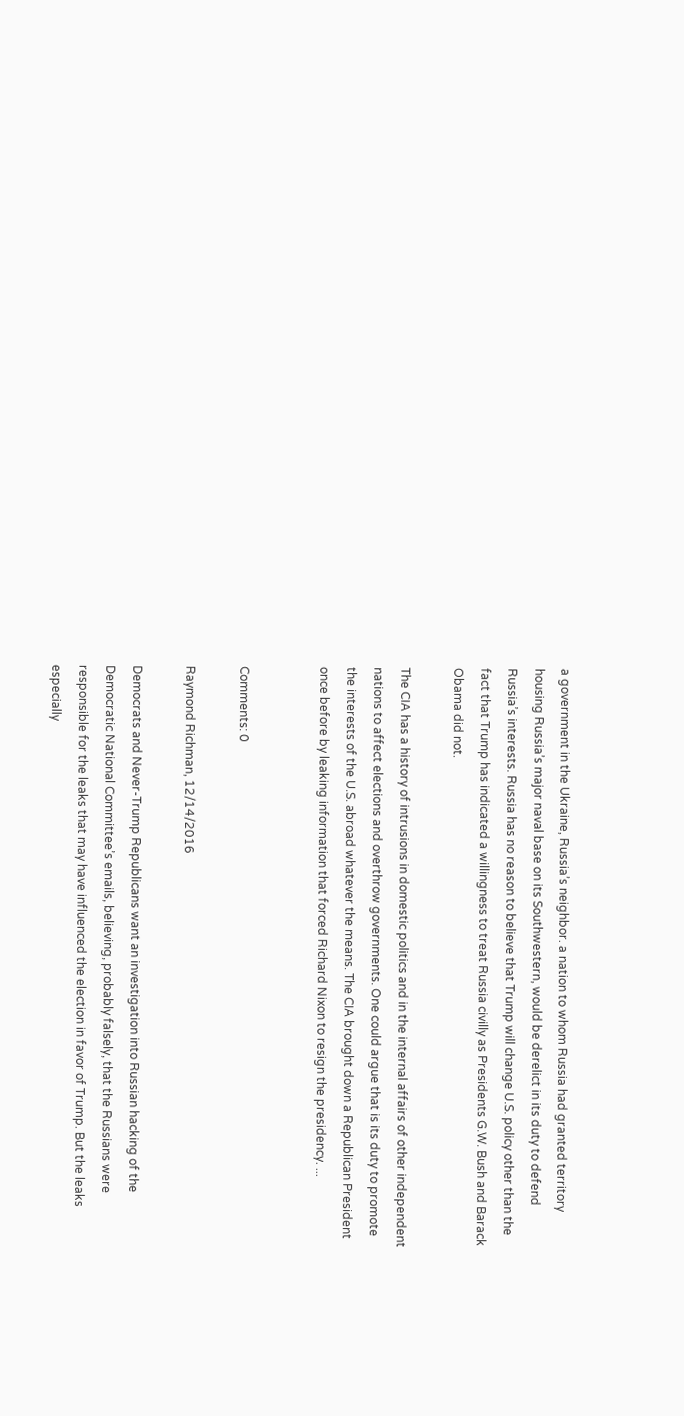a government in the Ukraine, Russia’s neighbor. a nation to whom Russia had granted territory housing Russia’s major naval base on its Southwestern, would be derelict in its duty to defend Russia’s interests. Russia has no reason to believe that Trump will change U.S. policy other than the fact that Trump has indicated a willingness to treat Russia civilly as Presidents G.W. Bush and Barack Obama did not.

The CIA has a history of intrusions in domestic politics and in the internal affairs of other independent nations to affect elections and overthrow governments. One could argue that is its duty to promote the interests of the U.S. abroad whatever the means. The CIA brought down a Republican President once before by leaking information that forced Richard Nixon to resign the presidency. ...


Comments: 0

Raymond Richman, 12/14/2016

Democrats and Never-Trump Republicans want an investigation into Russian hacking of the Democratic National Committee’s emails, believing, probably falsely, that the Russians were responsible for the leaks that may have influenced the election in favor of Trump. But the leaks especially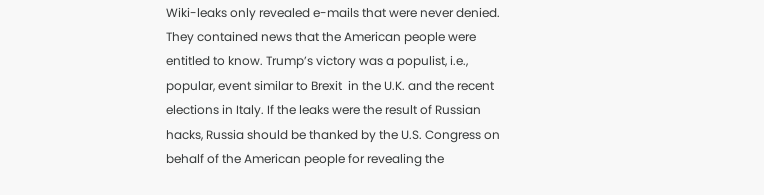Wiki-leaks only revealed e-mails that were never denied. They contained news that the American people were entitled to know. Trump’s victory was a populist, i.e., popular, event similar to Brexit  in the U.K. and the recent elections in Italy. If the leaks were the result of Russian hacks, Russia should be thanked by the U.S. Congress on behalf of the American people for revealing the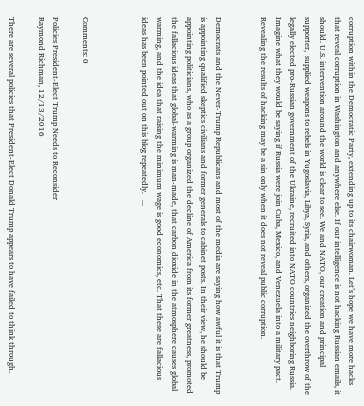corruption within the Democratic Party, extending up to its chairwoman. Let’s hope we have more hacks that reveal corruption in Washington and anywhere else. If our intelligence is not hacking Russian emails, it should. U.S. intervention around the world is clear to see. We and NATO, our creation and principal supporter,  supplied weapons to rebels in Yugoslavia, Libya, Syria, and others, organized the overthrow of the legally elected pro-Russian government of the Ukraine, recruited into NATO countries neighboring Russia. Imagine what they would be saying if Russia were join Cuba, Mexico, and Venezuela into a military pact. Revealing the results of hacking may be a sin only when it does not reveal public corruption.


Democrats and the Never-Trump Republicans and most of the media are saying how awful it is that Trump is appointing qualified skeptics civilians and former generals to cabinet posts. In their view, he should be appointing politicians, who as a group organized the decline of America from its former greatness, promoted the fallacious ideas that global-warming is man-made, that carbon dioxide in the atmosphere causes global warming, and the idea that raising the minimum wage is good economics, etc. That these are fallacious ideas has been pointed out on this blog repeatedly.   ...



Comments: 0

Policies President-Elect Trump Needs to Reconsider
Raymond Richman, 12/13/2016

There are several policies that President-Elect Donald Trump appears to have failed to think through.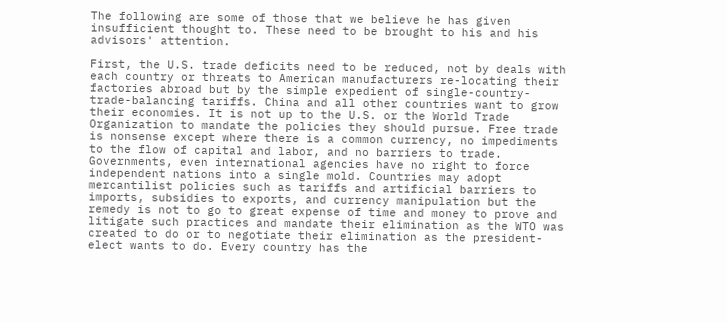The following are some of those that we believe he has given insufficient thought to. These need to be brought to his and his advisors' attention.

First, the U.S. trade deficits need to be reduced, not by deals with each country or threats to American manufacturers re-locating their factories abroad but by the simple expedient of single-country-trade-balancing tariffs. China and all other countries want to grow their economies. It is not up to the U.S. or the World Trade Organization to mandate the policies they should pursue. Free trade is nonsense except where there is a common currency, no impediments to the flow of capital and labor, and no barriers to trade. Governments, even international agencies have no right to force independent nations into a single mold. Countries may adopt mercantilist policies such as tariffs and artificial barriers to imports, subsidies to exports, and currency manipulation but the remedy is not to go to great expense of time and money to prove and litigate such practices and mandate their elimination as the WTO was created to do or to negotiate their elimination as the president-elect wants to do. Every country has the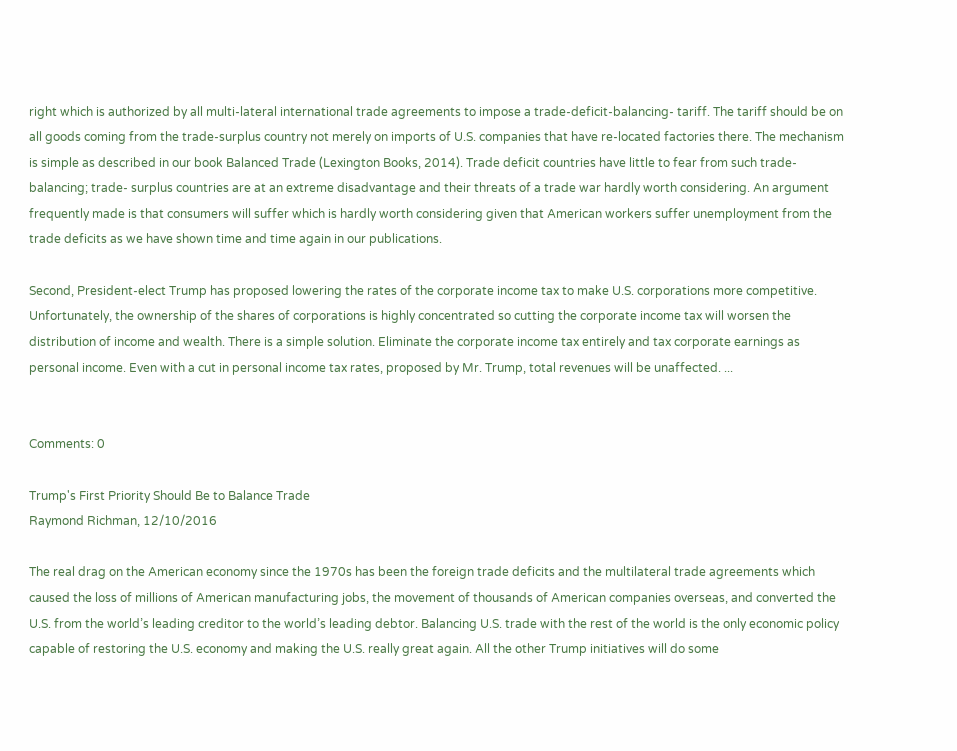right which is authorized by all multi-lateral international trade agreements to impose a trade-deficit-balancing- tariff. The tariff should be on all goods coming from the trade-surplus country not merely on imports of U.S. companies that have re-located factories there. The mechanism is simple as described in our book Balanced Trade (Lexington Books, 2014). Trade deficit countries have little to fear from such trade-balancing; trade- surplus countries are at an extreme disadvantage and their threats of a trade war hardly worth considering. An argument frequently made is that consumers will suffer which is hardly worth considering given that American workers suffer unemployment from the trade deficits as we have shown time and time again in our publications.

Second, President-elect Trump has proposed lowering the rates of the corporate income tax to make U.S. corporations more competitive. Unfortunately, the ownership of the shares of corporations is highly concentrated so cutting the corporate income tax will worsen the distribution of income and wealth. There is a simple solution. Eliminate the corporate income tax entirely and tax corporate earnings as personal income. Even with a cut in personal income tax rates, proposed by Mr. Trump, total revenues will be unaffected. ...


Comments: 0

Trump's First Priority Should Be to Balance Trade
Raymond Richman, 12/10/2016

The real drag on the American economy since the 1970s has been the foreign trade deficits and the multilateral trade agreements which caused the loss of millions of American manufacturing jobs, the movement of thousands of American companies overseas, and converted the U.S. from the world’s leading creditor to the world’s leading debtor. Balancing U.S. trade with the rest of the world is the only economic policy capable of restoring the U.S. economy and making the U.S. really great again. All the other Trump initiatives will do some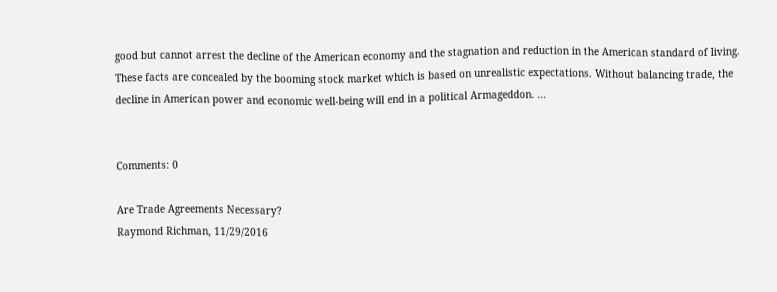good but cannot arrest the decline of the American economy and the stagnation and reduction in the American standard of living.  These facts are concealed by the booming stock market which is based on unrealistic expectations. Without balancing trade, the decline in American power and economic well-being will end in a political Armageddon. ...


Comments: 0

Are Trade Agreements Necessary?
Raymond Richman, 11/29/2016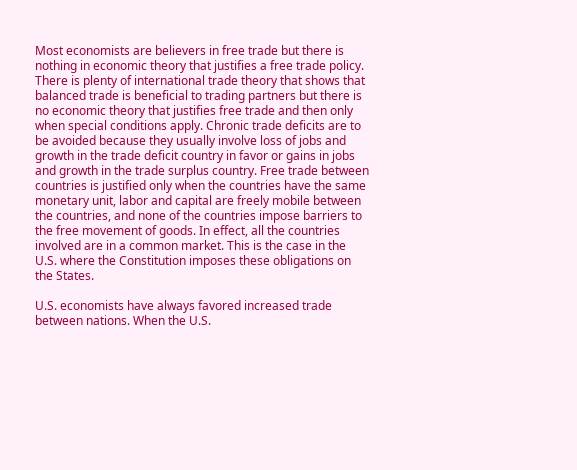Most economists are believers in free trade but there is nothing in economic theory that justifies a free trade policy. There is plenty of international trade theory that shows that balanced trade is beneficial to trading partners but there is no economic theory that justifies free trade and then only when special conditions apply. Chronic trade deficits are to be avoided because they usually involve loss of jobs and growth in the trade deficit country in favor or gains in jobs and growth in the trade surplus country. Free trade between countries is justified only when the countries have the same monetary unit, labor and capital are freely mobile between the countries, and none of the countries impose barriers to the free movement of goods. In effect, all the countries involved are in a common market. This is the case in the U.S. where the Constitution imposes these obligations on the States.

U.S. economists have always favored increased trade between nations. When the U.S.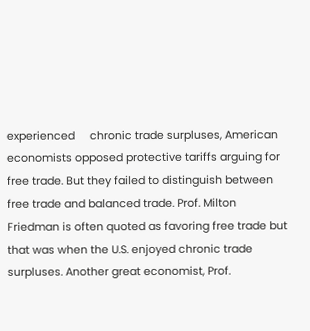experienced     chronic trade surpluses, American economists opposed protective tariffs arguing for free trade. But they failed to distinguish between free trade and balanced trade. Prof. Milton Friedman is often quoted as favoring free trade but that was when the U.S. enjoyed chronic trade surpluses. Another great economist, Prof.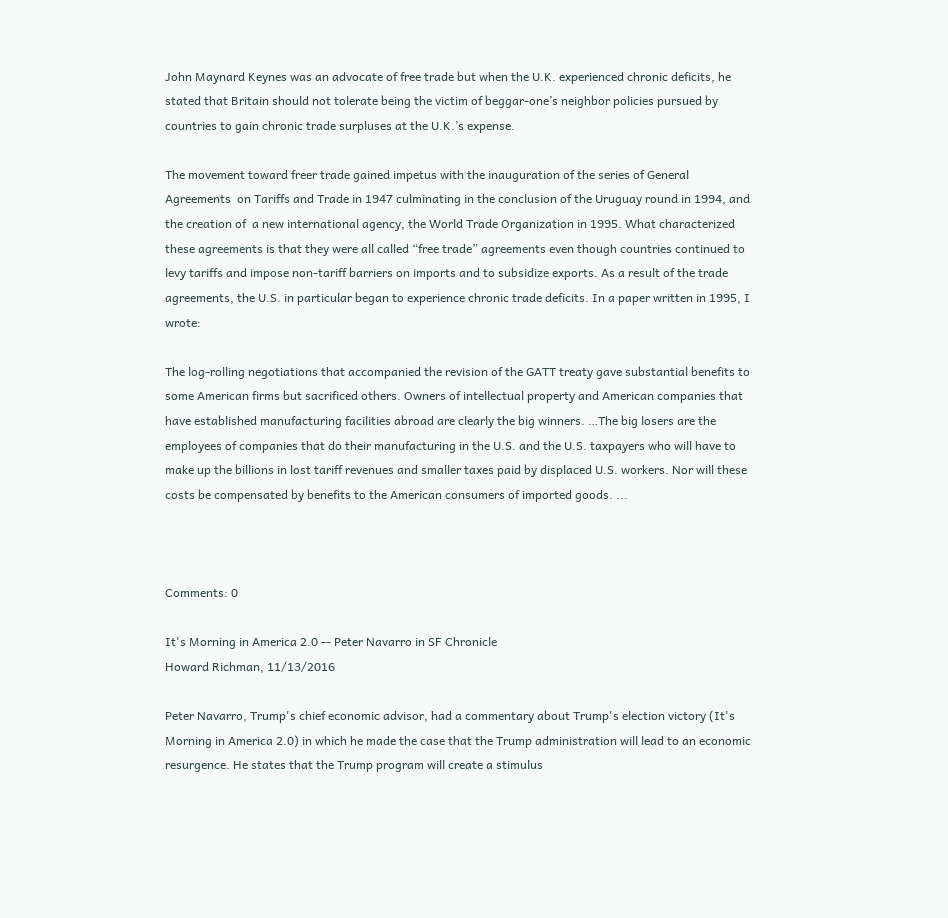John Maynard Keynes was an advocate of free trade but when the U.K. experienced chronic deficits, he stated that Britain should not tolerate being the victim of beggar-one’s neighbor policies pursued by countries to gain chronic trade surpluses at the U.K.’s expense.

The movement toward freer trade gained impetus with the inauguration of the series of General Agreements  on Tariffs and Trade in 1947 culminating in the conclusion of the Uruguay round in 1994, and the creation of  a new international agency, the World Trade Organization in 1995. What characterized these agreements is that they were all called “free trade” agreements even though countries continued to levy tariffs and impose non-tariff barriers on imports and to subsidize exports. As a result of the trade agreements, the U.S. in particular began to experience chronic trade deficits. In a paper written in 1995, I wrote:

The log-rolling negotiations that accompanied the revision of the GATT treaty gave substantial benefits to some American firms but sacrificed others. Owners of intellectual property and American companies that have established manufacturing facilities abroad are clearly the big winners. …The big losers are the employees of companies that do their manufacturing in the U.S. and the U.S. taxpayers who will have to make up the billions in lost tariff revenues and smaller taxes paid by displaced U.S. workers. Nor will these costs be compensated by benefits to the American consumers of imported goods. ...



Comments: 0

It's Morning in America 2.0 -- Peter Navarro in SF Chronicle
Howard Richman, 11/13/2016

Peter Navarro, Trump's chief economic advisor, had a commentary about Trump's election victory (It's Morning in America 2.0) in which he made the case that the Trump administration will lead to an economic resurgence. He states that the Trump program will create a stimulus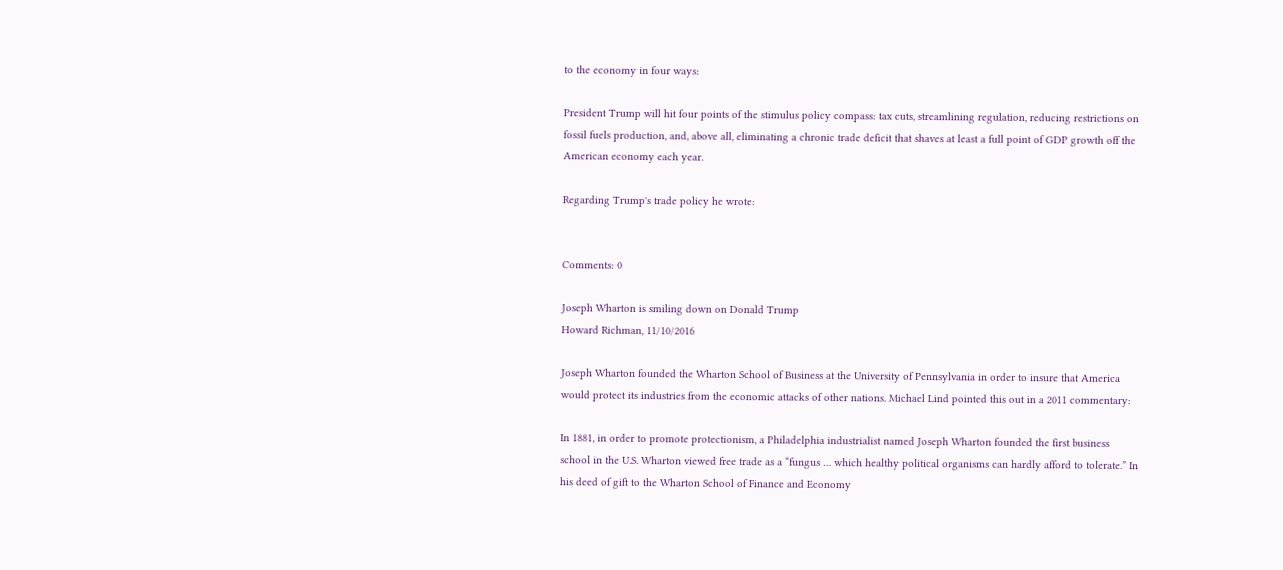to the economy in four ways:

President Trump will hit four points of the stimulus policy compass: tax cuts, streamlining regulation, reducing restrictions on fossil fuels production, and, above all, eliminating a chronic trade deficit that shaves at least a full point of GDP growth off the American economy each year.

Regarding Trump's trade policy he wrote:


Comments: 0

Joseph Wharton is smiling down on Donald Trump
Howard Richman, 11/10/2016

Joseph Wharton founded the Wharton School of Business at the University of Pennsylvania in order to insure that America would protect its industries from the economic attacks of other nations. Michael Lind pointed this out in a 2011 commentary:

In 1881, in order to promote protectionism, a Philadelphia industrialist named Joseph Wharton founded the first business school in the U.S. Wharton viewed free trade as a “fungus … which healthy political organisms can hardly afford to tolerate.” In his deed of gift to the Wharton School of Finance and Economy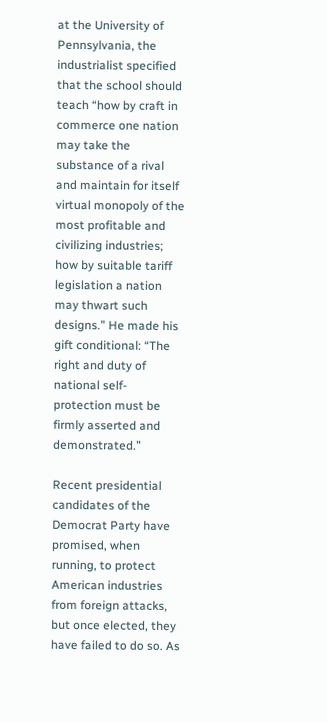at the University of Pennsylvania, the industrialist specified that the school should teach “how by craft in commerce one nation may take the substance of a rival and maintain for itself virtual monopoly of the most profitable and civilizing industries; how by suitable tariff legislation a nation may thwart such designs.” He made his gift conditional: “The right and duty of national self-protection must be firmly asserted and demonstrated.”

Recent presidential candidates of the Democrat Party have promised, when running, to protect American industries from foreign attacks, but once elected, they have failed to do so. As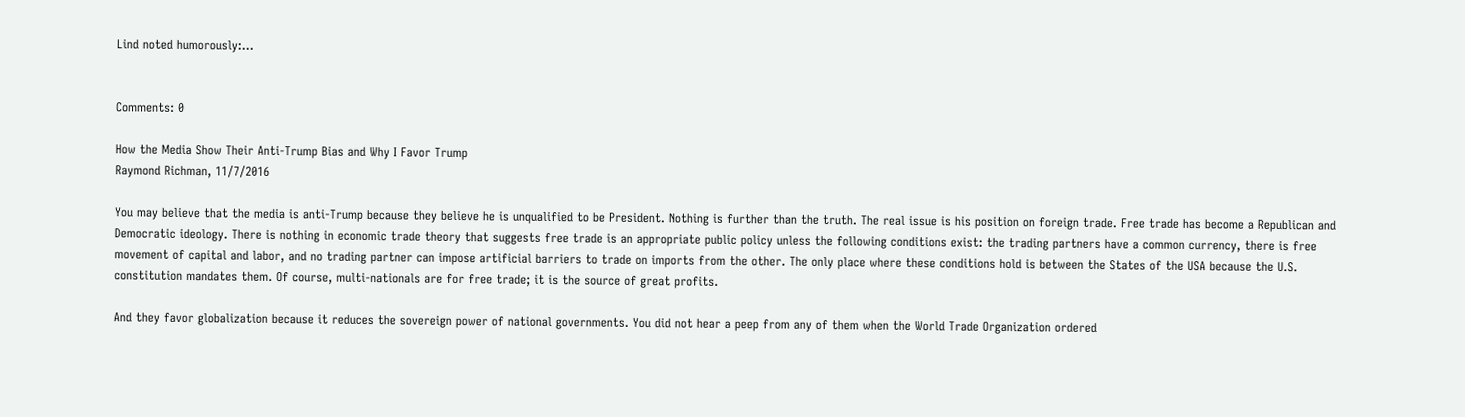Lind noted humorously:...


Comments: 0

How the Media Show Their Anti-Trump Bias and Why I Favor Trump
Raymond Richman, 11/7/2016

You may believe that the media is anti-Trump because they believe he is unqualified to be President. Nothing is further than the truth. The real issue is his position on foreign trade. Free trade has become a Republican and Democratic ideology. There is nothing in economic trade theory that suggests free trade is an appropriate public policy unless the following conditions exist: the trading partners have a common currency, there is free movement of capital and labor, and no trading partner can impose artificial barriers to trade on imports from the other. The only place where these conditions hold is between the States of the USA because the U.S. constitution mandates them. Of course, multi-nationals are for free trade; it is the source of great profits.

And they favor globalization because it reduces the sovereign power of national governments. You did not hear a peep from any of them when the World Trade Organization ordered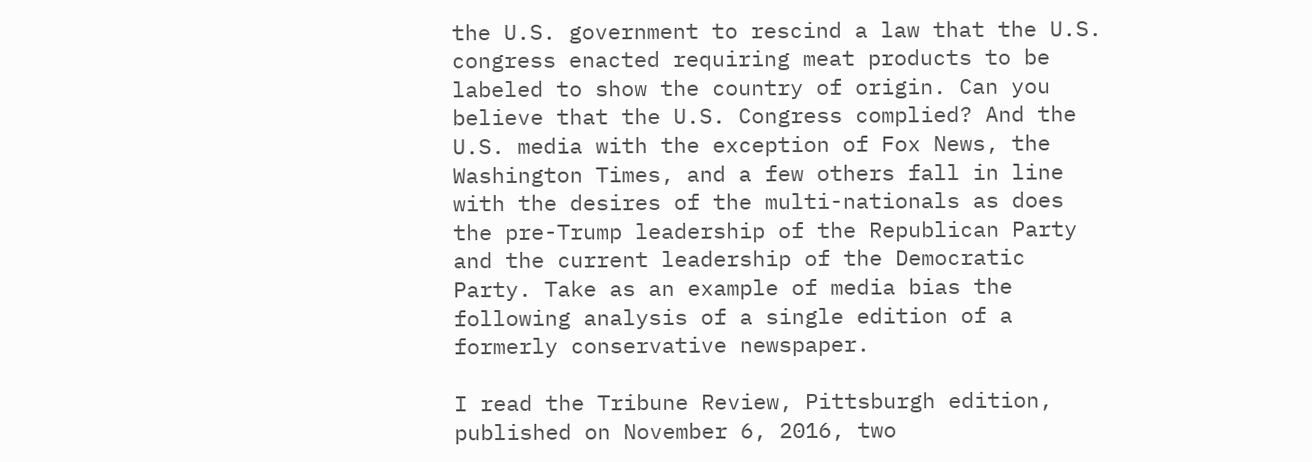the U.S. government to rescind a law that the U.S. congress enacted requiring meat products to be labeled to show the country of origin. Can you believe that the U.S. Congress complied? And the U.S. media with the exception of Fox News, the Washington Times, and a few others fall in line with the desires of the multi-nationals as does the pre-Trump leadership of the Republican Party and the current leadership of the Democratic Party. Take as an example of media bias the following analysis of a single edition of a formerly conservative newspaper.

I read the Tribune Review, Pittsburgh edition, published on November 6, 2016, two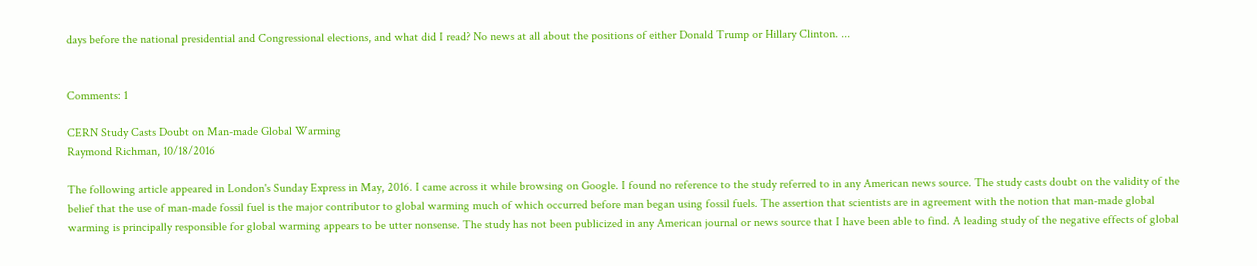days before the national presidential and Congressional elections, and what did I read? No news at all about the positions of either Donald Trump or Hillary Clinton. ...


Comments: 1

CERN Study Casts Doubt on Man-made Global Warming
Raymond Richman, 10/18/2016

The following article appeared in London's Sunday Express in May, 2016. I came across it while browsing on Google. I found no reference to the study referred to in any American news source. The study casts doubt on the validity of the belief that the use of man-made fossil fuel is the major contributor to global warming much of which occurred before man began using fossil fuels. The assertion that scientists are in agreement with the notion that man-made global warming is principally responsible for global warming appears to be utter nonsense. The study has not been publicized in any American journal or news source that I have been able to find. A leading study of the negative effects of global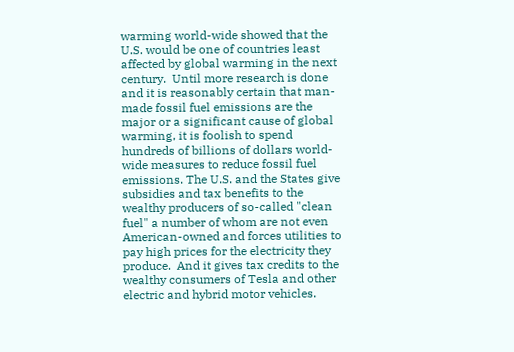warming world-wide showed that the U.S. would be one of countries least affected by global warming in the next century.  Until more research is done and it is reasonably certain that man-made fossil fuel emissions are the major or a significant cause of global warming, it is foolish to spend hundreds of billions of dollars world-wide measures to reduce fossil fuel emissions. The U.S. and the States give subsidies and tax benefits to the wealthy producers of so-called "clean fuel" a number of whom are not even American-owned and forces utilities to pay high prices for the electricity they produce.  And it gives tax credits to the wealthy consumers of Tesla and other electric and hybrid motor vehicles.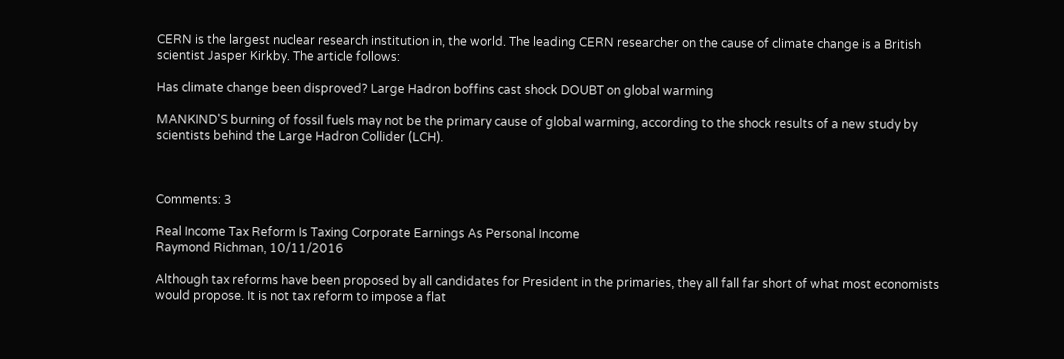CERN is the largest nuclear research institution in, the world. The leading CERN researcher on the cause of climate change is a British scientist Jasper Kirkby. The article follows:

Has climate change been disproved? Large Hadron boffins cast shock DOUBT on global warming

MANKIND'S burning of fossil fuels may not be the primary cause of global warming, according to the shock results of a new study by scientists behind the Large Hadron Collider (LCH).



Comments: 3

Real Income Tax Reform Is Taxing Corporate Earnings As Personal Income
Raymond Richman, 10/11/2016

Although tax reforms have been proposed by all candidates for President in the primaries, they all fall far short of what most economists would propose. It is not tax reform to impose a flat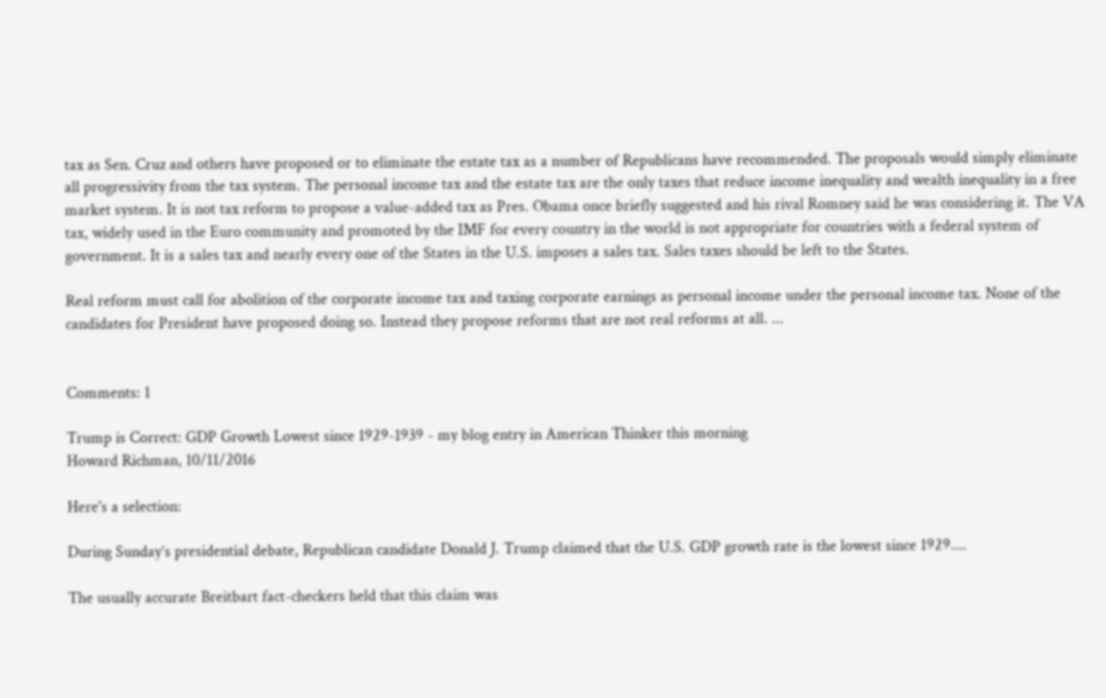tax as Sen. Cruz and others have proposed or to eliminate the estate tax as a number of Republicans have recommended. The proposals would simply eliminate all progressivity from the tax system. The personal income tax and the estate tax are the only taxes that reduce income inequality and wealth inequality in a free market system. It is not tax reform to propose a value-added tax as Pres. Obama once briefly suggested and his rival Romney said he was considering it. The VA tax, widely used in the Euro community and promoted by the IMF for every country in the world is not appropriate for countries with a federal system of government. It is a sales tax and nearly every one of the States in the U.S. imposes a sales tax. Sales taxes should be left to the States.

Real reform must call for abolition of the corporate income tax and taxing corporate earnings as personal income under the personal income tax. None of the candidates for President have proposed doing so. Instead they propose reforms that are not real reforms at all. ...


Comments: 1

Trump is Correct: GDP Growth Lowest since 1929-1939 - my blog entry in American Thinker this morning
Howard Richman, 10/11/2016

Here's a selection:

During Sunday’s presidential debate, Republican candidate Donald J. Trump claimed that the U.S. GDP growth rate is the lowest since 1929....

The usually accurate Breitbart fact-checkers held that this claim was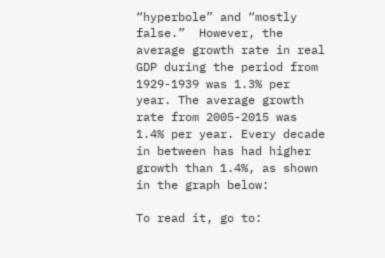“hyperbole” and “mostly false.”  However, the average growth rate in real GDP during the period from 1929-1939 was 1.3% per year. The average growth rate from 2005-2015 was 1.4% per year. Every decade in between has had higher growth than 1.4%, as shown in the graph below:

To read it, go to: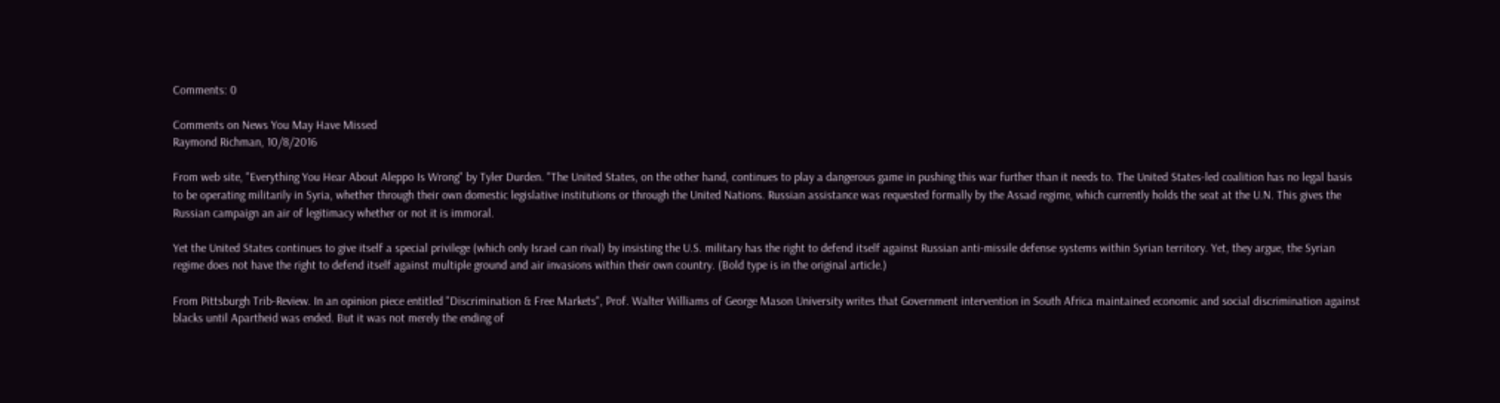Comments: 0

Comments on News You May Have Missed
Raymond Richman, 10/8/2016

From web site, "Everything You Hear About Aleppo Is Wrong" by Tyler Durden. "The United States, on the other hand, continues to play a dangerous game in pushing this war further than it needs to. The United States-led coalition has no legal basis to be operating militarily in Syria, whether through their own domestic legislative institutions or through the United Nations. Russian assistance was requested formally by the Assad regime, which currently holds the seat at the U.N. This gives the Russian campaign an air of legitimacy whether or not it is immoral.

Yet the United States continues to give itself a special privilege (which only Israel can rival) by insisting the U.S. military has the right to defend itself against Russian anti-missile defense systems within Syrian territory. Yet, they argue, the Syrian regime does not have the right to defend itself against multiple ground and air invasions within their own country. (Bold type is in the original article.)

From Pittsburgh Trib-Review. In an opinion piece entitled "Discrimination & Free Markets", Prof. Walter Williams of George Mason University writes that Government intervention in South Africa maintained economic and social discrimination against blacks until Apartheid was ended. But it was not merely the ending of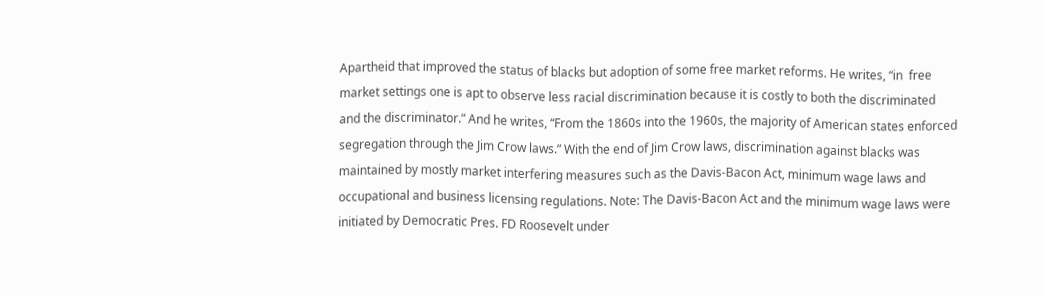Apartheid that improved the status of blacks but adoption of some free market reforms. He writes, “in  free market settings one is apt to observe less racial discrimination because it is costly to both the discriminated and the discriminator.” And he writes, “From the 1860s into the 1960s, the majority of American states enforced segregation through the Jim Crow laws.” With the end of Jim Crow laws, discrimination against blacks was maintained by mostly market interfering measures such as the Davis-Bacon Act, minimum wage laws and occupational and business licensing regulations. Note: The Davis-Bacon Act and the minimum wage laws were initiated by Democratic Pres. FD Roosevelt under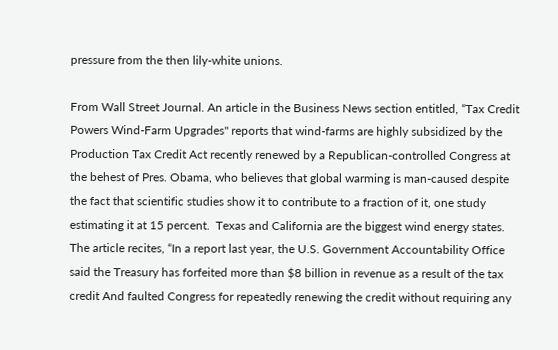pressure from the then lily-white unions.

From Wall Street Journal. An article in the Business News section entitled, “Tax Credit Powers Wind-Farm Upgrades" reports that wind-farms are highly subsidized by the Production Tax Credit Act recently renewed by a Republican-controlled Congress at the behest of Pres. Obama, who believes that global warming is man-caused despite the fact that scientific studies show it to contribute to a fraction of it, one study estimating it at 15 percent.  Texas and California are the biggest wind energy states. The article recites, “In a report last year, the U.S. Government Accountability Office said the Treasury has forfeited more than $8 billion in revenue as a result of the tax credit And faulted Congress for repeatedly renewing the credit without requiring any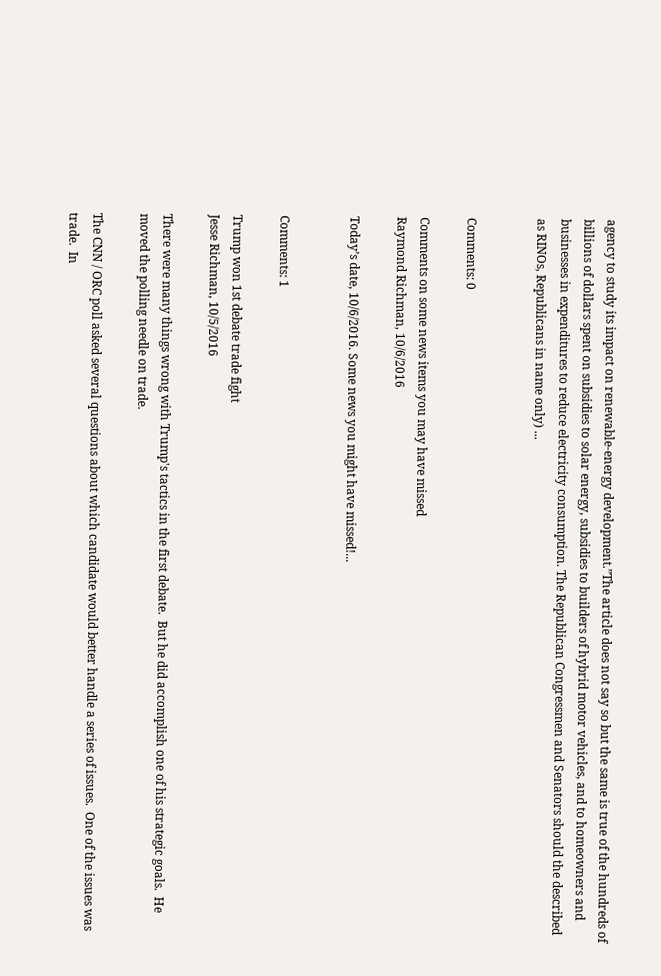agency to study its impact on renewable-energy development.”The article does not say so but the same is true of the hundreds of billions of dollars spent on subsidies to solar energy, subsidies to builders of hybrid motor vehicles, and to homeowners and businesses in expenditures to reduce electricity consumption. The Republican Congressmen and Senators should the described as RINOs, Republicans in name only) ...


Comments: 0

Comments on some news items you may have missed
Raymond Richman, 10/6/2016

Today’s date, 10/6/2016. Some news you might have missed!...


Comments: 1

Trump won 1st debate trade fight
Jesse Richman, 10/5/2016

There were many things wrong with Trump's tactics in the first debate.  But he did accomplish one of his strategic goals.  He moved the polling needle on trade.

The CNN / ORC poll asked several questions about which candidate would better handle a series of issues.  One of the issues was trade.  In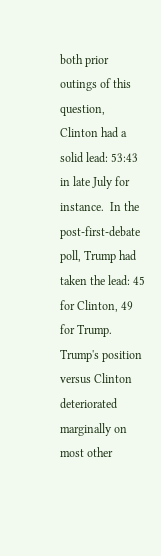both prior outings of this question, Clinton had a solid lead: 53:43 in late July for instance.  In the post-first-debate poll, Trump had taken the lead: 45 for Clinton, 49 for Trump.  Trump's position versus Clinton deteriorated marginally on most other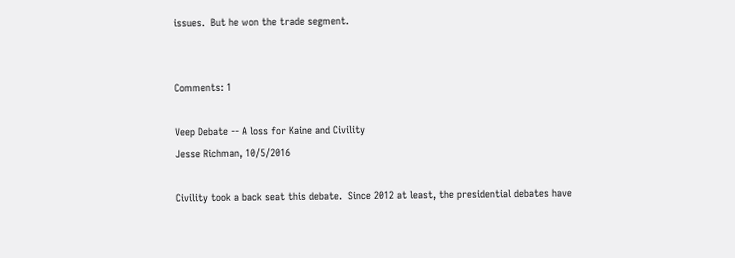issues.  But he won the trade segment.


Comments: 1

Veep Debate -- A loss for Kaine and Civility
Jesse Richman, 10/5/2016

Civility took a back seat this debate.  Since 2012 at least, the presidential debates have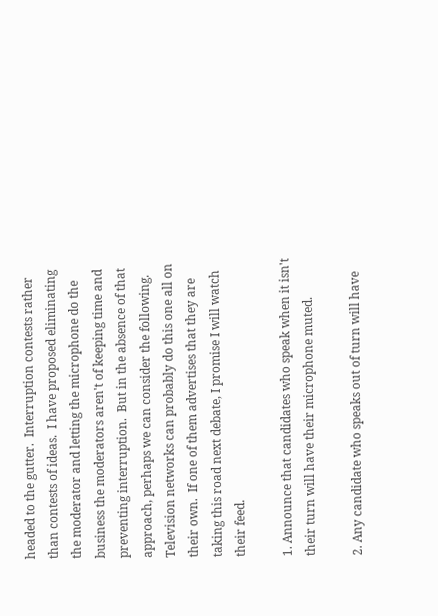headed to the gutter.  Interruption contests rather than contests of ideas.  I have proposed eliminating the moderator and letting the microphone do the business the moderators aren't of keeping time and preventing interruption.  But in the absence of that approach, perhaps we can consider the following.  Television networks can probably do this one all on their own.  If one of them advertises that they are taking this road next debate, I promise I will watch their feed.

1. Announce that candidates who speak when it isn't their turn will have their microphone muted.

2. Any candidate who speaks out of turn will have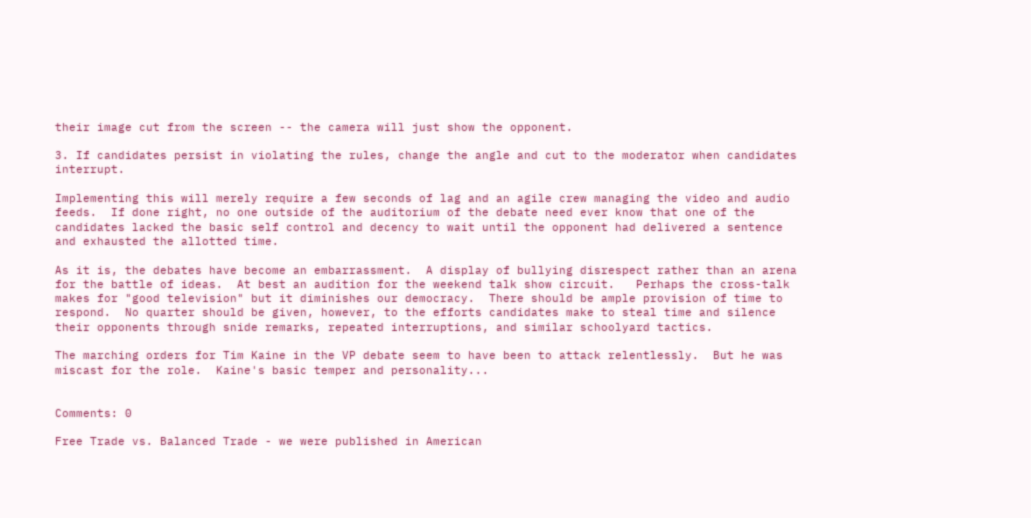their image cut from the screen -- the camera will just show the opponent.

3. If candidates persist in violating the rules, change the angle and cut to the moderator when candidates interrupt.

Implementing this will merely require a few seconds of lag and an agile crew managing the video and audio feeds.  If done right, no one outside of the auditorium of the debate need ever know that one of the candidates lacked the basic self control and decency to wait until the opponent had delivered a sentence and exhausted the allotted time.

As it is, the debates have become an embarrassment.  A display of bullying disrespect rather than an arena for the battle of ideas.  At best an audition for the weekend talk show circuit.   Perhaps the cross-talk makes for "good television" but it diminishes our democracy.  There should be ample provision of time to respond.  No quarter should be given, however, to the efforts candidates make to steal time and silence their opponents through snide remarks, repeated interruptions, and similar schoolyard tactics.

The marching orders for Tim Kaine in the VP debate seem to have been to attack relentlessly.  But he was miscast for the role.  Kaine's basic temper and personality...


Comments: 0

Free Trade vs. Balanced Trade - we were published in American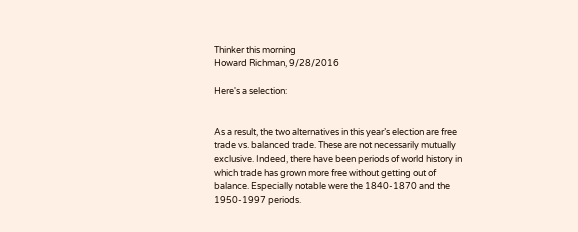Thinker this morning
Howard Richman, 9/28/2016

Here's a selection:


As a result, the two alternatives in this year’s election are free trade vs. balanced trade. These are not necessarily mutually exclusive. Indeed, there have been periods of world history in which trade has grown more free without getting out of balance. Especially notable were the 1840-1870 and the 1950-1997 periods.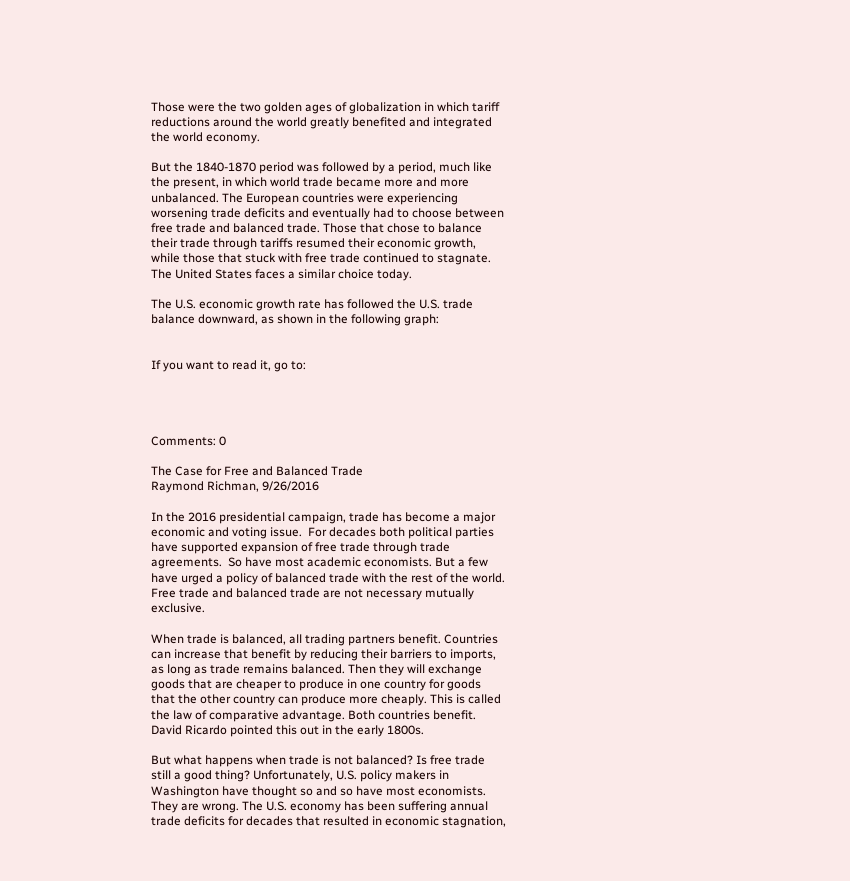Those were the two golden ages of globalization in which tariff reductions around the world greatly benefited and integrated the world economy.

But the 1840-1870 period was followed by a period, much like the present, in which world trade became more and more unbalanced. The European countries were experiencing worsening trade deficits and eventually had to choose between free trade and balanced trade. Those that chose to balance their trade through tariffs resumed their economic growth, while those that stuck with free trade continued to stagnate. The United States faces a similar choice today.

The U.S. economic growth rate has followed the U.S. trade balance downward, as shown in the following graph:


If you want to read it, go to:




Comments: 0

The Case for Free and Balanced Trade
Raymond Richman, 9/26/2016

In the 2016 presidential campaign, trade has become a major economic and voting issue.  For decades both political parties have supported expansion of free trade through trade agreements.  So have most academic economists. But a few have urged a policy of balanced trade with the rest of the world.  Free trade and balanced trade are not necessary mutually exclusive.

When trade is balanced, all trading partners benefit. Countries can increase that benefit by reducing their barriers to imports, as long as trade remains balanced. Then they will exchange goods that are cheaper to produce in one country for goods that the other country can produce more cheaply. This is called the law of comparative advantage. Both countries benefit. David Ricardo pointed this out in the early 1800s.

But what happens when trade is not balanced? Is free trade still a good thing? Unfortunately, U.S. policy makers in Washington have thought so and so have most economists. They are wrong. The U.S. economy has been suffering annual trade deficits for decades that resulted in economic stagnation,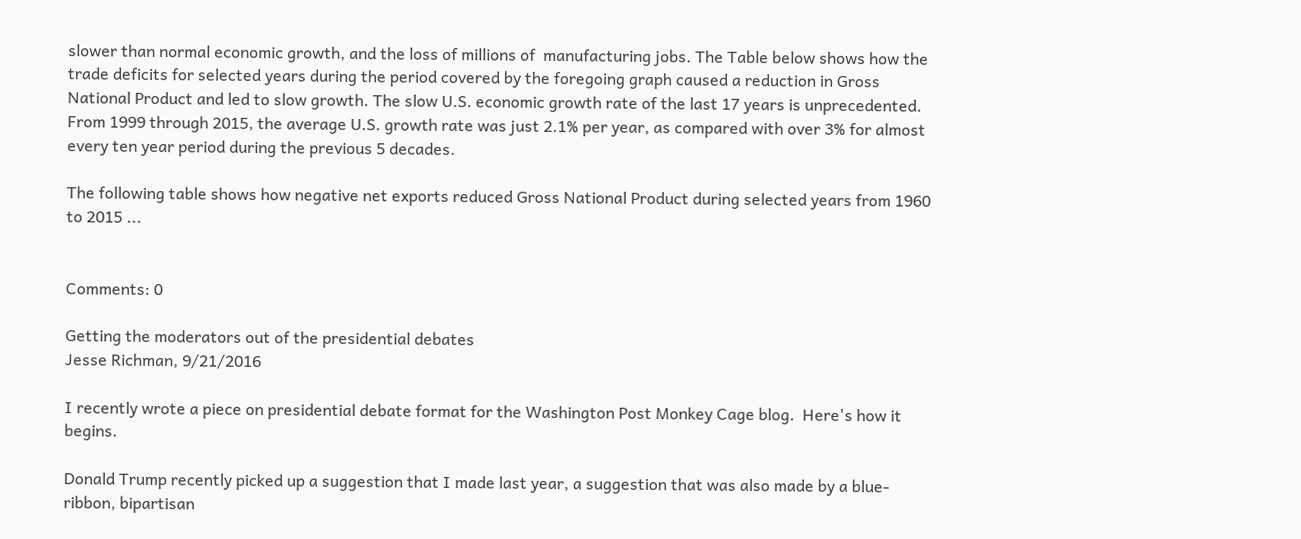slower than normal economic growth, and the loss of millions of  manufacturing jobs. The Table below shows how the trade deficits for selected years during the period covered by the foregoing graph caused a reduction in Gross National Product and led to slow growth. The slow U.S. economic growth rate of the last 17 years is unprecedented. From 1999 through 2015, the average U.S. growth rate was just 2.1% per year, as compared with over 3% for almost every ten year period during the previous 5 decades.

The following table shows how negative net exports reduced Gross National Product during selected years from 1960 to 2015 ...


Comments: 0

Getting the moderators out of the presidential debates
Jesse Richman, 9/21/2016

I recently wrote a piece on presidential debate format for the Washington Post Monkey Cage blog.  Here's how it begins.

Donald Trump recently picked up a suggestion that I made last year, a suggestion that was also made by a blue-ribbon, bipartisan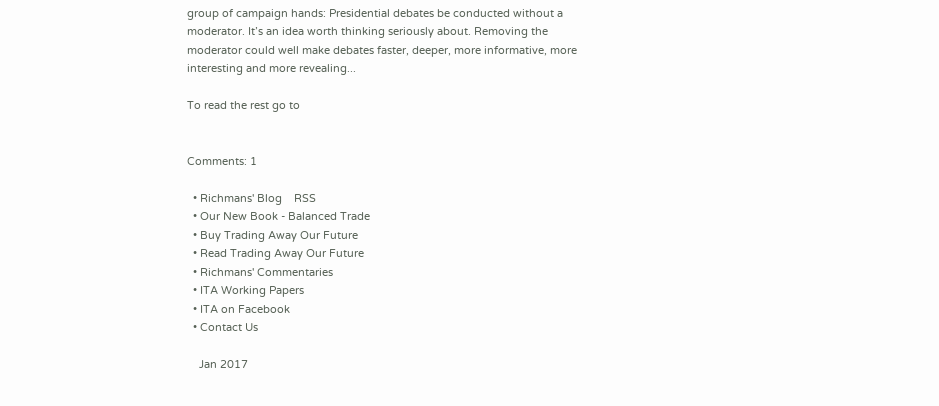group of campaign hands: Presidential debates be conducted without a moderator. It’s an idea worth thinking seriously about. Removing the moderator could well make debates faster, deeper, more informative, more interesting and more revealing...

To read the rest go to


Comments: 1

  • Richmans' Blog    RSS
  • Our New Book - Balanced Trade
  • Buy Trading Away Our Future
  • Read Trading Away Our Future
  • Richmans' Commentaries
  • ITA Working Papers
  • ITA on Facebook
  • Contact Us

    Jan 2017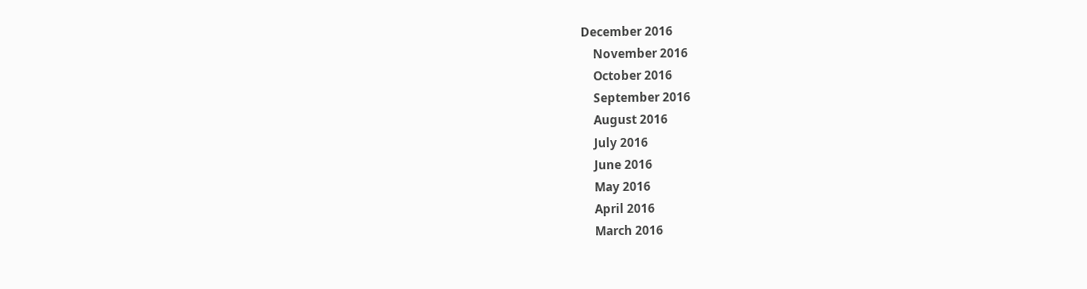December 2016
    November 2016
    October 2016
    September 2016
    August 2016
    July 2016
    June 2016
    May 2016
    April 2016
    March 2016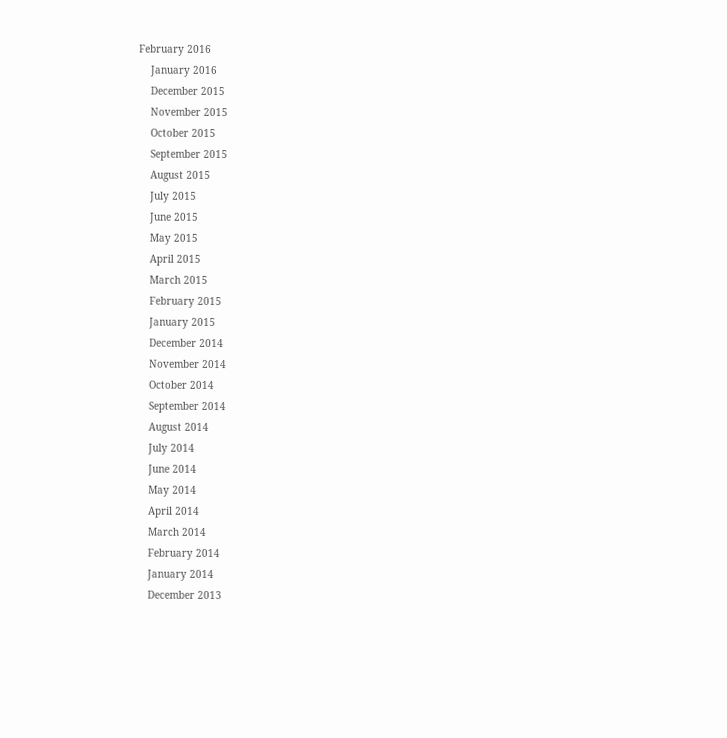February 2016
    January 2016
    December 2015
    November 2015
    October 2015
    September 2015
    August 2015
    July 2015
    June 2015
    May 2015
    April 2015
    March 2015
    February 2015
    January 2015
    December 2014
    November 2014
    October 2014
    September 2014
    August 2014
    July 2014
    June 2014
    May 2014
    April 2014
    March 2014
    February 2014
    January 2014
    December 2013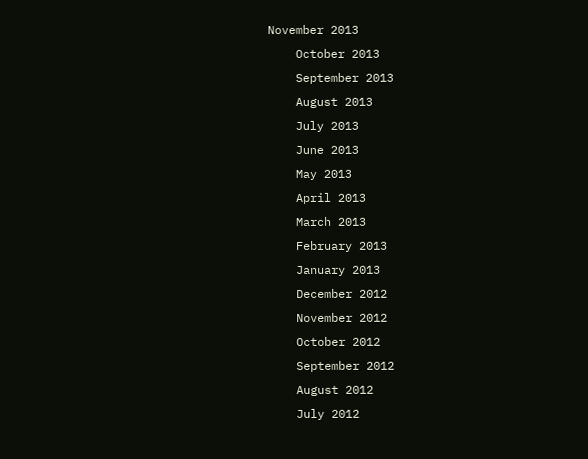November 2013
    October 2013
    September 2013
    August 2013
    July 2013
    June 2013
    May 2013
    April 2013
    March 2013
    February 2013
    January 2013
    December 2012
    November 2012
    October 2012
    September 2012
    August 2012
    July 2012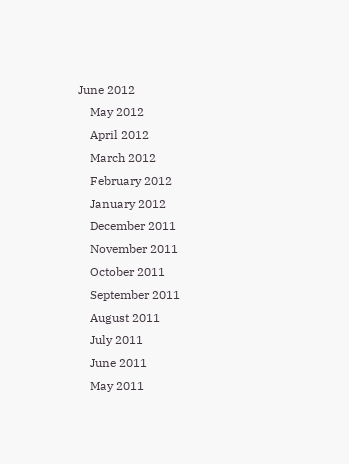June 2012
    May 2012
    April 2012
    March 2012
    February 2012
    January 2012
    December 2011
    November 2011
    October 2011
    September 2011
    August 2011
    July 2011
    June 2011
    May 2011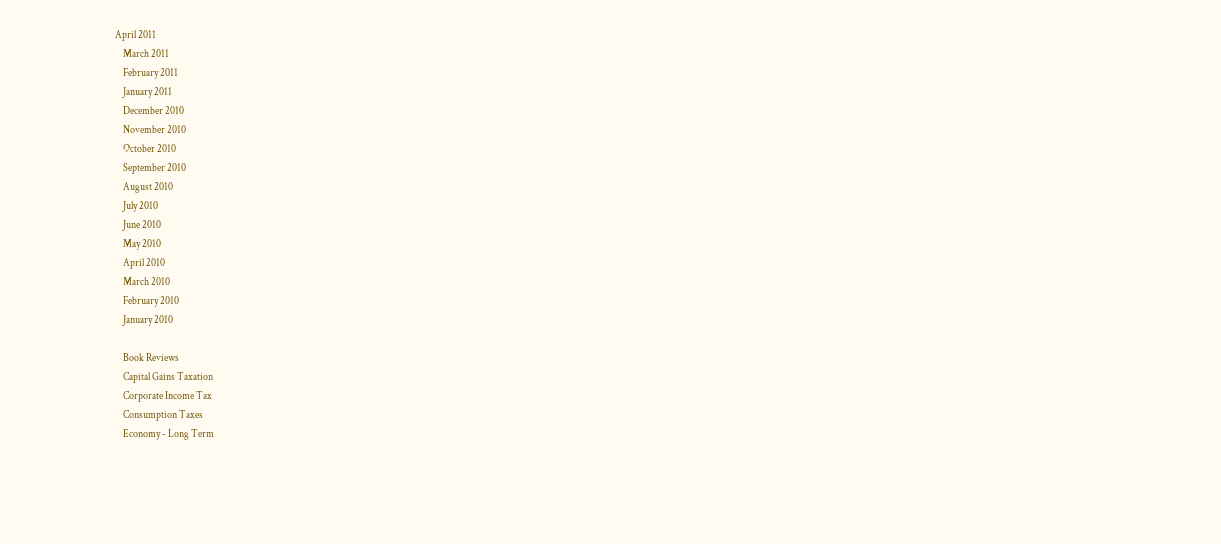April 2011
    March 2011
    February 2011
    January 2011
    December 2010
    November 2010
    October 2010
    September 2010
    August 2010
    July 2010
    June 2010
    May 2010
    April 2010
    March 2010
    February 2010
    January 2010

    Book Reviews
    Capital Gains Taxation
    Corporate Income Tax
    Consumption Taxes
    Economy - Long Term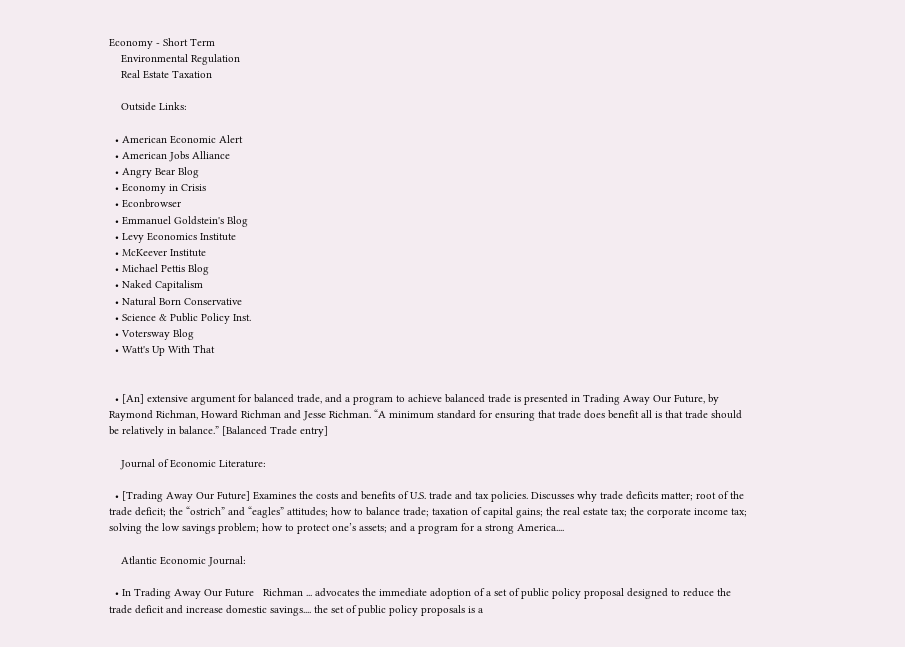Economy - Short Term
    Environmental Regulation
    Real Estate Taxation

    Outside Links:

  • American Economic Alert
  • American Jobs Alliance
  • Angry Bear Blog
  • Economy in Crisis
  • Econbrowser
  • Emmanuel Goldstein's Blog
  • Levy Economics Institute
  • McKeever Institute
  • Michael Pettis Blog
  • Naked Capitalism
  • Natural Born Conservative
  • Science & Public Policy Inst.
  • Votersway Blog
  • Watt's Up With That


  • [An] extensive argument for balanced trade, and a program to achieve balanced trade is presented in Trading Away Our Future, by Raymond Richman, Howard Richman and Jesse Richman. “A minimum standard for ensuring that trade does benefit all is that trade should be relatively in balance.” [Balanced Trade entry]

    Journal of Economic Literature:

  • [Trading Away Our Future] Examines the costs and benefits of U.S. trade and tax policies. Discusses why trade deficits matter; root of the trade deficit; the “ostrich” and “eagles” attitudes; how to balance trade; taxation of capital gains; the real estate tax; the corporate income tax; solving the low savings problem; how to protect one’s assets; and a program for a strong America....

    Atlantic Economic Journal:

  • In Trading Away Our Future   Richman ... advocates the immediate adoption of a set of public policy proposal designed to reduce the trade deficit and increase domestic savings.... the set of public policy proposals is a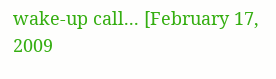wake-up call... [February 17, 2009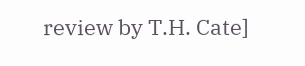review by T.H. Cate]